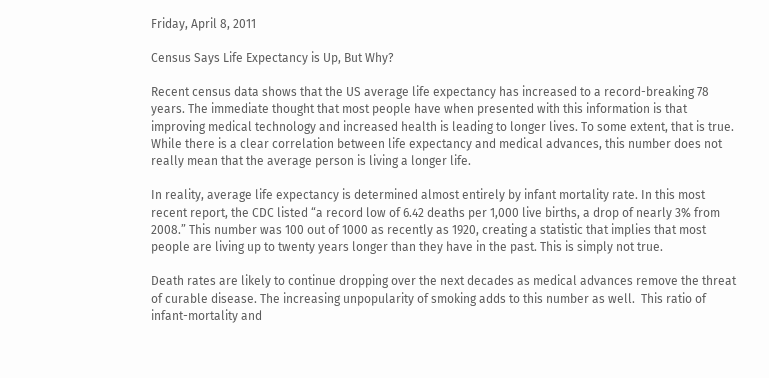Friday, April 8, 2011

Census Says Life Expectancy is Up, But Why?

Recent census data shows that the US average life expectancy has increased to a record-breaking 78 years. The immediate thought that most people have when presented with this information is that improving medical technology and increased health is leading to longer lives. To some extent, that is true. While there is a clear correlation between life expectancy and medical advances, this number does not really mean that the average person is living a longer life.

In reality, average life expectancy is determined almost entirely by infant mortality rate. In this most recent report, the CDC listed “a record low of 6.42 deaths per 1,000 live births, a drop of nearly 3% from 2008.” This number was 100 out of 1000 as recently as 1920, creating a statistic that implies that most people are living up to twenty years longer than they have in the past. This is simply not true.

Death rates are likely to continue dropping over the next decades as medical advances remove the threat of curable disease. The increasing unpopularity of smoking adds to this number as well.  This ratio of infant-mortality and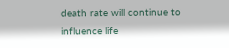death rate will continue to influence life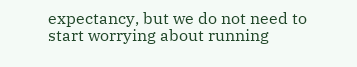expectancy, but we do not need to start worrying about running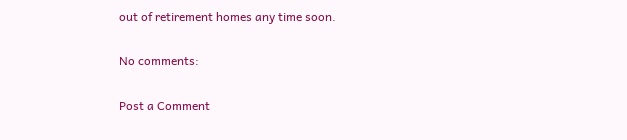out of retirement homes any time soon.

No comments:

Post a Comment